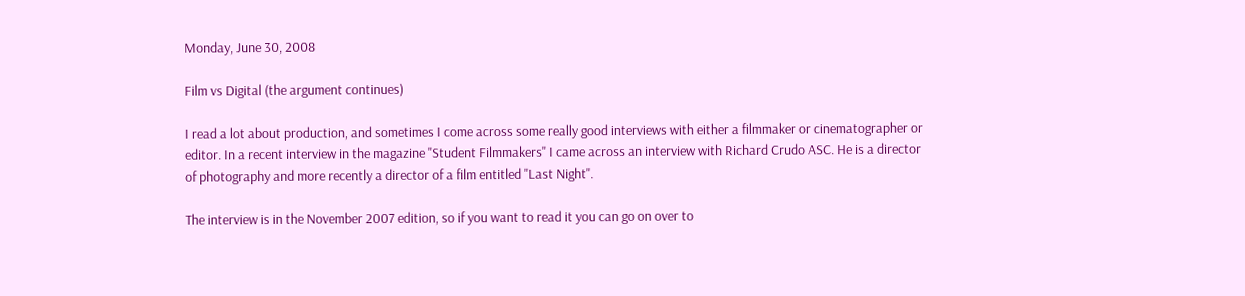Monday, June 30, 2008

Film vs Digital (the argument continues)

I read a lot about production, and sometimes I come across some really good interviews with either a filmmaker or cinematographer or editor. In a recent interview in the magazine "Student Filmmakers" I came across an interview with Richard Crudo ASC. He is a director of photography and more recently a director of a film entitled "Last Night".

The interview is in the November 2007 edition, so if you want to read it you can go on over to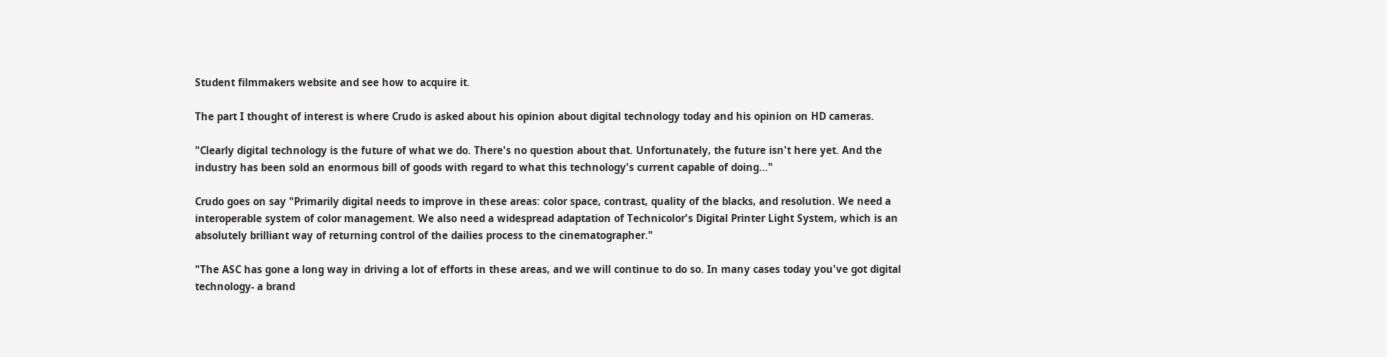Student filmmakers website and see how to acquire it.

The part I thought of interest is where Crudo is asked about his opinion about digital technology today and his opinion on HD cameras.

"Clearly digital technology is the future of what we do. There's no question about that. Unfortunately, the future isn't here yet. And the industry has been sold an enormous bill of goods with regard to what this technology's current capable of doing..."

Crudo goes on say "Primarily digital needs to improve in these areas: color space, contrast, quality of the blacks, and resolution. We need a interoperable system of color management. We also need a widespread adaptation of Technicolor's Digital Printer Light System, which is an absolutely brilliant way of returning control of the dailies process to the cinematographer."

"The ASC has gone a long way in driving a lot of efforts in these areas, and we will continue to do so. In many cases today you've got digital technology- a brand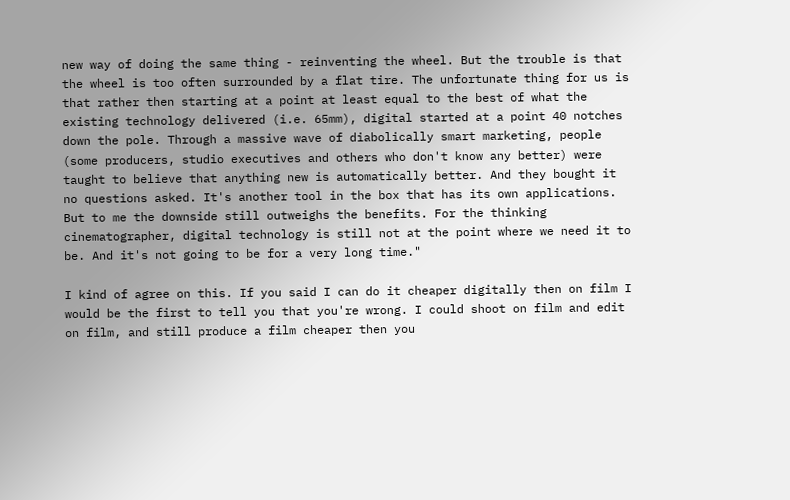new way of doing the same thing - reinventing the wheel. But the trouble is that the wheel is too often surrounded by a flat tire. The unfortunate thing for us is that rather then starting at a point at least equal to the best of what the existing technology delivered (i.e. 65mm), digital started at a point 40 notches down the pole. Through a massive wave of diabolically smart marketing, people (some producers, studio executives and others who don't know any better) were taught to believe that anything new is automatically better. And they bought it no questions asked. It's another tool in the box that has its own applications. But to me the downside still outweighs the benefits. For the thinking cinematographer, digital technology is still not at the point where we need it to be. And it's not going to be for a very long time."

I kind of agree on this. If you said I can do it cheaper digitally then on film I would be the first to tell you that you're wrong. I could shoot on film and edit on film, and still produce a film cheaper then you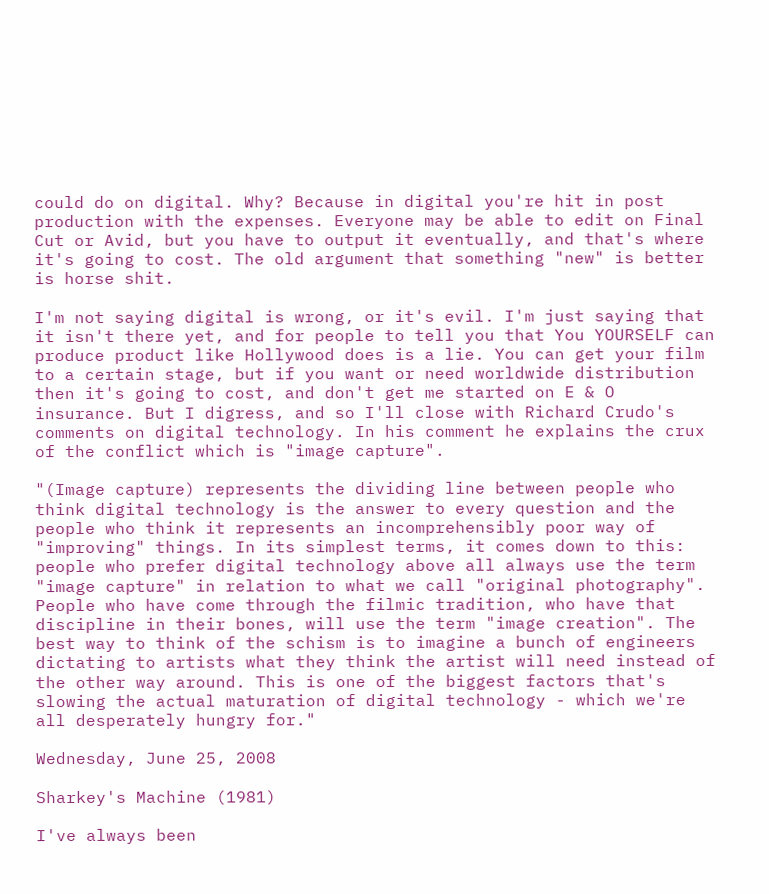could do on digital. Why? Because in digital you're hit in post production with the expenses. Everyone may be able to edit on Final Cut or Avid, but you have to output it eventually, and that's where it's going to cost. The old argument that something "new" is better is horse shit.

I'm not saying digital is wrong, or it's evil. I'm just saying that it isn't there yet, and for people to tell you that You YOURSELF can produce product like Hollywood does is a lie. You can get your film to a certain stage, but if you want or need worldwide distribution then it's going to cost, and don't get me started on E & O insurance. But I digress, and so I'll close with Richard Crudo's comments on digital technology. In his comment he explains the crux of the conflict which is "image capture".

"(Image capture) represents the dividing line between people who think digital technology is the answer to every question and the people who think it represents an incomprehensibly poor way of "improving" things. In its simplest terms, it comes down to this: people who prefer digital technology above all always use the term "image capture" in relation to what we call "original photography". People who have come through the filmic tradition, who have that discipline in their bones, will use the term "image creation". The best way to think of the schism is to imagine a bunch of engineers dictating to artists what they think the artist will need instead of the other way around. This is one of the biggest factors that's slowing the actual maturation of digital technology - which we're all desperately hungry for."

Wednesday, June 25, 2008

Sharkey's Machine (1981)

I've always been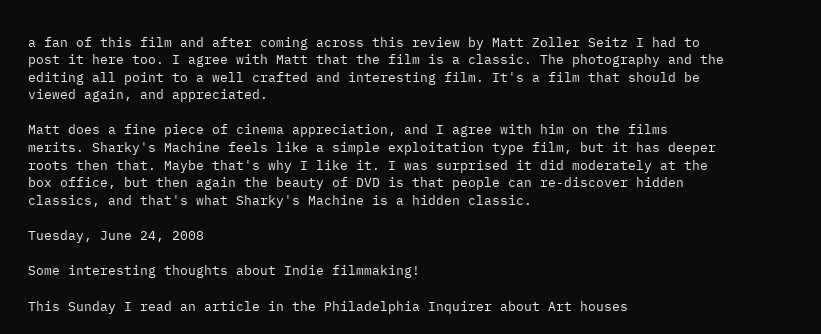a fan of this film and after coming across this review by Matt Zoller Seitz I had to post it here too. I agree with Matt that the film is a classic. The photography and the editing all point to a well crafted and interesting film. It's a film that should be viewed again, and appreciated.

Matt does a fine piece of cinema appreciation, and I agree with him on the films merits. Sharky's Machine feels like a simple exploitation type film, but it has deeper roots then that. Maybe that's why I like it. I was surprised it did moderately at the box office, but then again the beauty of DVD is that people can re-discover hidden classics, and that's what Sharky's Machine is a hidden classic.

Tuesday, June 24, 2008

Some interesting thoughts about Indie filmmaking!

This Sunday I read an article in the Philadelphia Inquirer about Art houses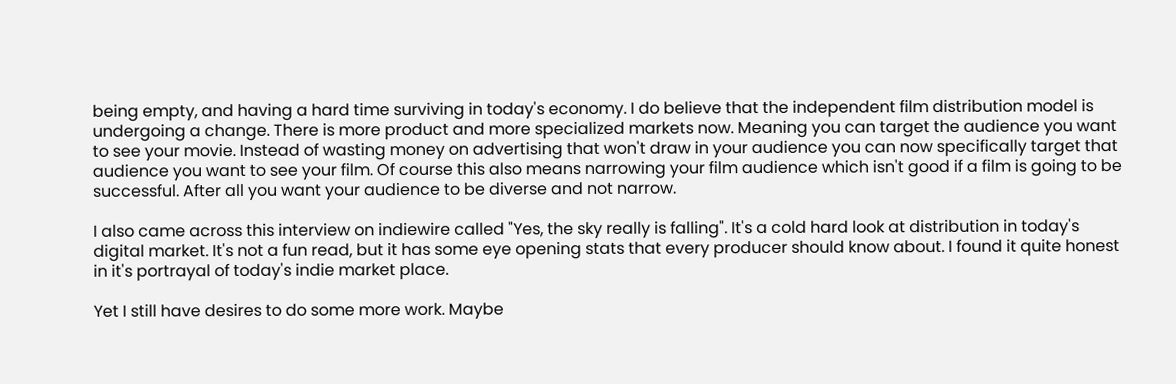being empty, and having a hard time surviving in today's economy. I do believe that the independent film distribution model is undergoing a change. There is more product and more specialized markets now. Meaning you can target the audience you want to see your movie. Instead of wasting money on advertising that won't draw in your audience you can now specifically target that audience you want to see your film. Of course this also means narrowing your film audience which isn't good if a film is going to be successful. After all you want your audience to be diverse and not narrow.

I also came across this interview on indiewire called "Yes, the sky really is falling". It's a cold hard look at distribution in today's digital market. It's not a fun read, but it has some eye opening stats that every producer should know about. I found it quite honest in it's portrayal of today's indie market place.

Yet I still have desires to do some more work. Maybe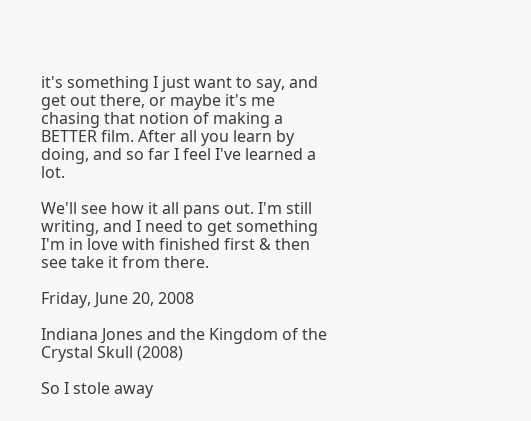it's something I just want to say, and get out there, or maybe it's me chasing that notion of making a BETTER film. After all you learn by doing, and so far I feel I've learned a lot.

We'll see how it all pans out. I'm still writing, and I need to get something I'm in love with finished first & then see take it from there.

Friday, June 20, 2008

Indiana Jones and the Kingdom of the Crystal Skull (2008)

So I stole away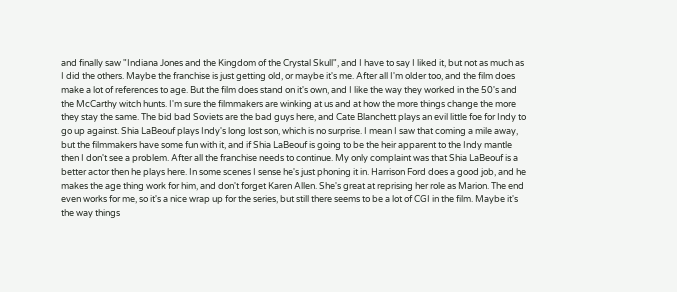and finally saw "Indiana Jones and the Kingdom of the Crystal Skull", and I have to say I liked it, but not as much as I did the others. Maybe the franchise is just getting old, or maybe it's me. After all I'm older too, and the film does make a lot of references to age. But the film does stand on it's own, and I like the way they worked in the 50's and the McCarthy witch hunts. I'm sure the filmmakers are winking at us and at how the more things change the more they stay the same. The bid bad Soviets are the bad guys here, and Cate Blanchett plays an evil little foe for Indy to go up against. Shia LaBeouf plays Indy's long lost son, which is no surprise. I mean I saw that coming a mile away, but the filmmakers have some fun with it, and if Shia LaBeouf is going to be the heir apparent to the Indy mantle then I don't see a problem. After all the franchise needs to continue. My only complaint was that Shia LaBeouf is a better actor then he plays here. In some scenes I sense he's just phoning it in. Harrison Ford does a good job, and he makes the age thing work for him, and don't forget Karen Allen. She's great at reprising her role as Marion. The end even works for me, so it's a nice wrap up for the series, but still there seems to be a lot of CGI in the film. Maybe it's the way things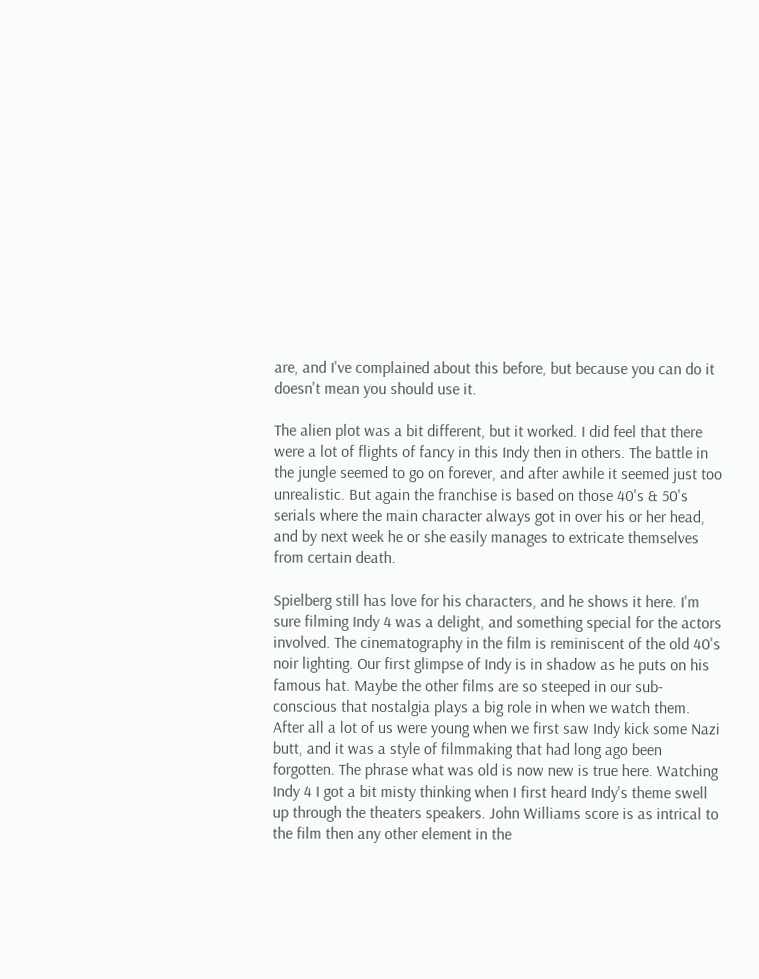are, and I've complained about this before, but because you can do it doesn't mean you should use it.

The alien plot was a bit different, but it worked. I did feel that there were a lot of flights of fancy in this Indy then in others. The battle in the jungle seemed to go on forever, and after awhile it seemed just too unrealistic. But again the franchise is based on those 40's & 50's serials where the main character always got in over his or her head, and by next week he or she easily manages to extricate themselves from certain death.

Spielberg still has love for his characters, and he shows it here. I'm sure filming Indy 4 was a delight, and something special for the actors involved. The cinematography in the film is reminiscent of the old 40's noir lighting. Our first glimpse of Indy is in shadow as he puts on his famous hat. Maybe the other films are so steeped in our sub-conscious that nostalgia plays a big role in when we watch them. After all a lot of us were young when we first saw Indy kick some Nazi butt, and it was a style of filmmaking that had long ago been forgotten. The phrase what was old is now new is true here. Watching Indy 4 I got a bit misty thinking when I first heard Indy's theme swell up through the theaters speakers. John Williams score is as intrical to the film then any other element in the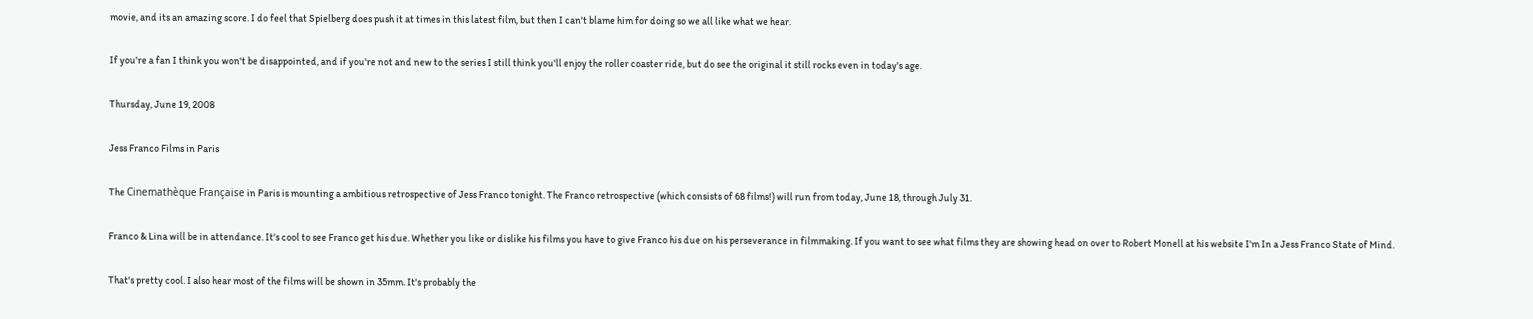movie, and its an amazing score. I do feel that Spielberg does push it at times in this latest film, but then I can't blame him for doing so we all like what we hear.

If you're a fan I think you won't be disappointed, and if you're not and new to the series I still think you'll enjoy the roller coaster ride, but do see the original it still rocks even in today's age.

Thursday, June 19, 2008

Jess Franco Films in Paris

The Cinemathèque Française in Paris is mounting a ambitious retrospective of Jess Franco tonight. The Franco retrospective (which consists of 68 films!) will run from today, June 18, through July 31.

Franco & Lina will be in attendance. It's cool to see Franco get his due. Whether you like or dislike his films you have to give Franco his due on his perseverance in filmmaking. If you want to see what films they are showing head on over to Robert Monell at his website I'm In a Jess Franco State of Mind.

That's pretty cool. I also hear most of the films will be shown in 35mm. It's probably the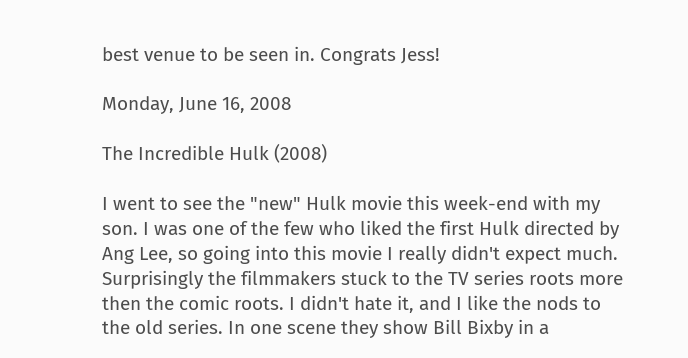best venue to be seen in. Congrats Jess!

Monday, June 16, 2008

The Incredible Hulk (2008)

I went to see the "new" Hulk movie this week-end with my son. I was one of the few who liked the first Hulk directed by Ang Lee, so going into this movie I really didn't expect much. Surprisingly the filmmakers stuck to the TV series roots more then the comic roots. I didn't hate it, and I like the nods to the old series. In one scene they show Bill Bixby in a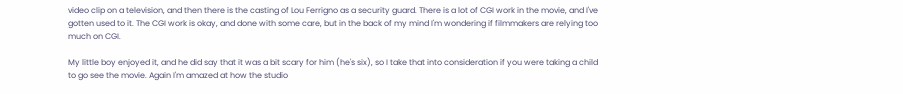video clip on a television, and then there is the casting of Lou Ferrigno as a security guard. There is a lot of CGI work in the movie, and I've gotten used to it. The CGI work is okay, and done with some care, but in the back of my mind I'm wondering if filmmakers are relying too much on CGI.

My little boy enjoyed it, and he did say that it was a bit scary for him (he's six), so I take that into consideration if you were taking a child to go see the movie. Again I'm amazed at how the studio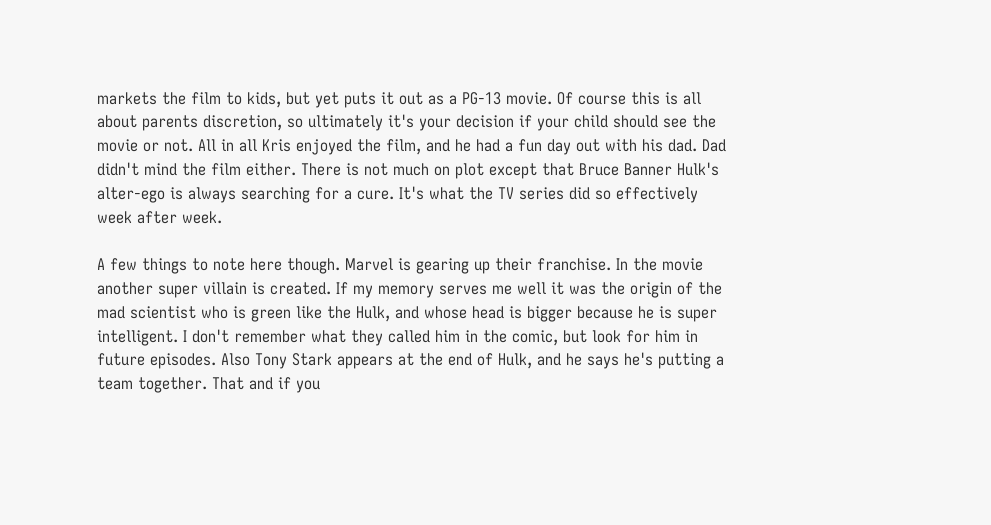markets the film to kids, but yet puts it out as a PG-13 movie. Of course this is all about parents discretion, so ultimately it's your decision if your child should see the movie or not. All in all Kris enjoyed the film, and he had a fun day out with his dad. Dad didn't mind the film either. There is not much on plot except that Bruce Banner Hulk's alter-ego is always searching for a cure. It's what the TV series did so effectively week after week.

A few things to note here though. Marvel is gearing up their franchise. In the movie another super villain is created. If my memory serves me well it was the origin of the mad scientist who is green like the Hulk, and whose head is bigger because he is super intelligent. I don't remember what they called him in the comic, but look for him in future episodes. Also Tony Stark appears at the end of Hulk, and he says he's putting a team together. That and if you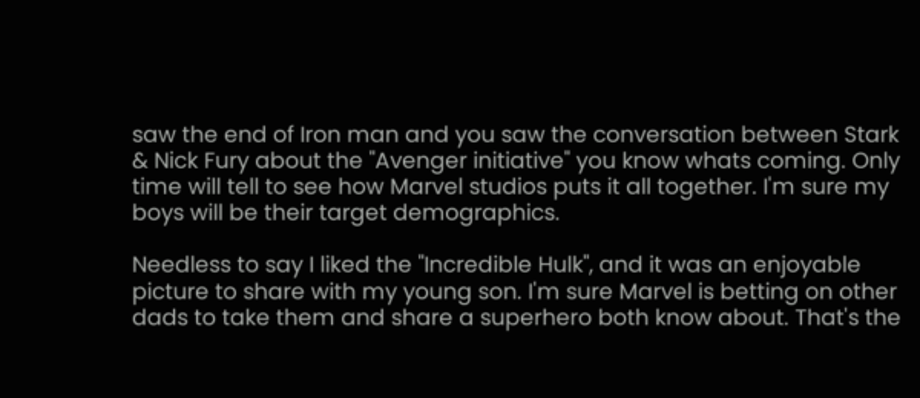saw the end of Iron man and you saw the conversation between Stark & Nick Fury about the "Avenger initiative" you know whats coming. Only time will tell to see how Marvel studios puts it all together. I'm sure my boys will be their target demographics.

Needless to say I liked the "Incredible Hulk", and it was an enjoyable picture to share with my young son. I'm sure Marvel is betting on other dads to take them and share a superhero both know about. That's the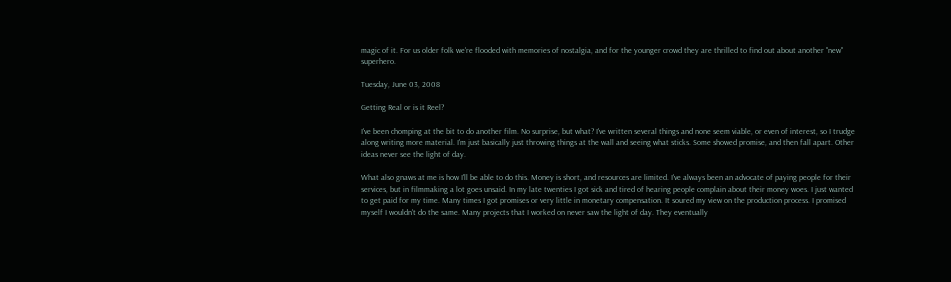magic of it. For us older folk we're flooded with memories of nostalgia, and for the younger crowd they are thrilled to find out about another "new" superhero.

Tuesday, June 03, 2008

Getting Real or is it Reel?

I've been chomping at the bit to do another film. No surprise, but what? I've written several things and none seem viable, or even of interest, so I trudge along writing more material. I'm just basically just throwing things at the wall and seeing what sticks. Some showed promise, and then fall apart. Other ideas never see the light of day.

What also gnaws at me is how I'll be able to do this. Money is short, and resources are limited. I've always been an advocate of paying people for their services, but in filmmaking a lot goes unsaid. In my late twenties I got sick and tired of hearing people complain about their money woes. I just wanted to get paid for my time. Many times I got promises or very little in monetary compensation. It soured my view on the production process. I promised myself I wouldn't do the same. Many projects that I worked on never saw the light of day. They eventually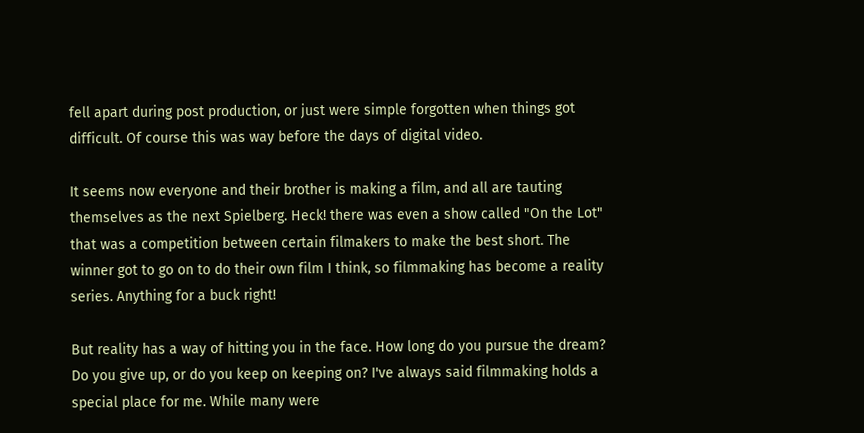fell apart during post production, or just were simple forgotten when things got difficult. Of course this was way before the days of digital video.

It seems now everyone and their brother is making a film, and all are tauting themselves as the next Spielberg. Heck! there was even a show called "On the Lot" that was a competition between certain filmakers to make the best short. The winner got to go on to do their own film I think, so filmmaking has become a reality series. Anything for a buck right!

But reality has a way of hitting you in the face. How long do you pursue the dream? Do you give up, or do you keep on keeping on? I've always said filmmaking holds a special place for me. While many were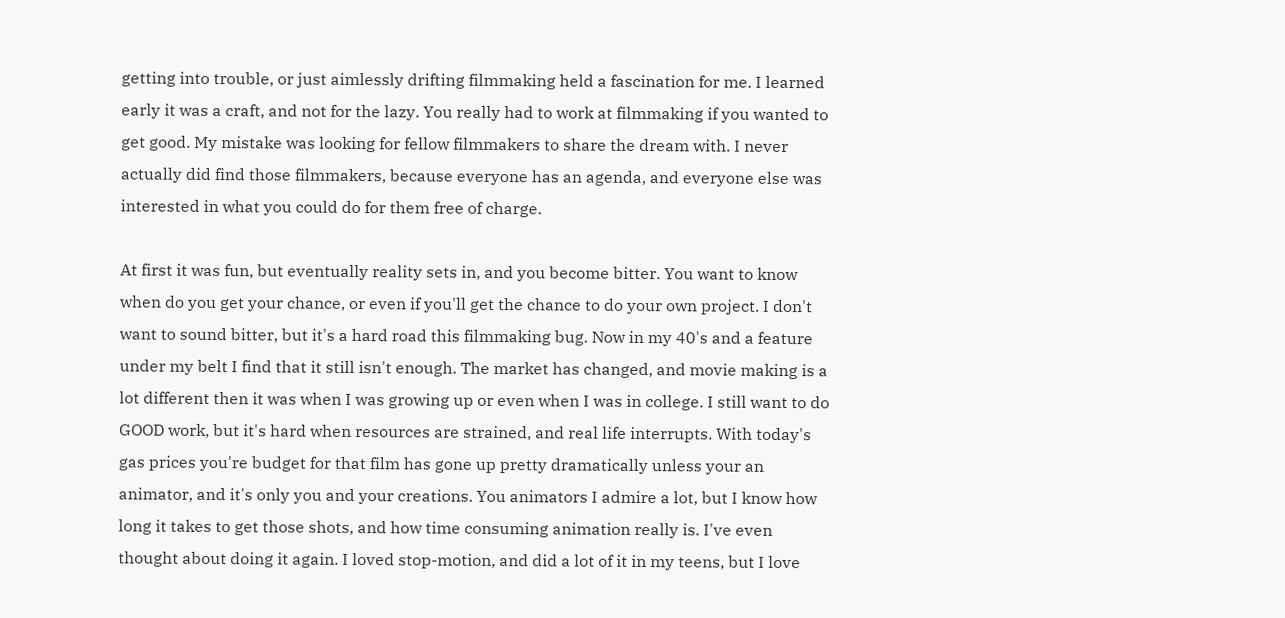getting into trouble, or just aimlessly drifting filmmaking held a fascination for me. I learned early it was a craft, and not for the lazy. You really had to work at filmmaking if you wanted to get good. My mistake was looking for fellow filmmakers to share the dream with. I never actually did find those filmmakers, because everyone has an agenda, and everyone else was interested in what you could do for them free of charge.

At first it was fun, but eventually reality sets in, and you become bitter. You want to know when do you get your chance, or even if you'll get the chance to do your own project. I don't want to sound bitter, but it's a hard road this filmmaking bug. Now in my 40's and a feature under my belt I find that it still isn't enough. The market has changed, and movie making is a lot different then it was when I was growing up or even when I was in college. I still want to do GOOD work, but it's hard when resources are strained, and real life interrupts. With today's gas prices you're budget for that film has gone up pretty dramatically unless your an animator, and it's only you and your creations. You animators I admire a lot, but I know how long it takes to get those shots, and how time consuming animation really is. I've even thought about doing it again. I loved stop-motion, and did a lot of it in my teens, but I love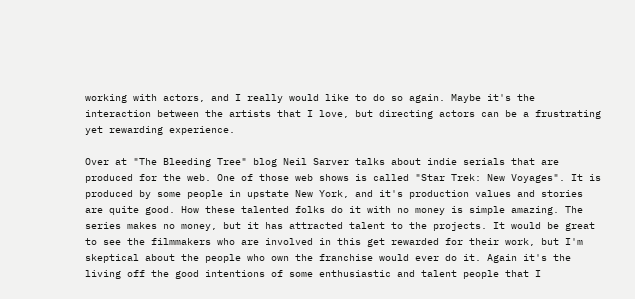working with actors, and I really would like to do so again. Maybe it's the interaction between the artists that I love, but directing actors can be a frustrating yet rewarding experience.

Over at "The Bleeding Tree" blog Neil Sarver talks about indie serials that are produced for the web. One of those web shows is called "Star Trek: New Voyages". It is produced by some people in upstate New York, and it's production values and stories are quite good. How these talented folks do it with no money is simple amazing. The series makes no money, but it has attracted talent to the projects. It would be great to see the filmmakers who are involved in this get rewarded for their work, but I'm skeptical about the people who own the franchise would ever do it. Again it's the living off the good intentions of some enthusiastic and talent people that I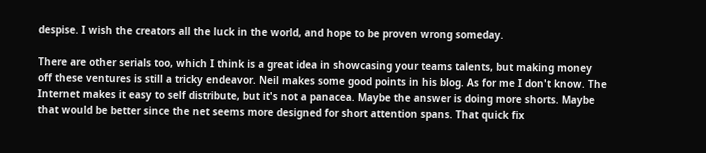despise. I wish the creators all the luck in the world, and hope to be proven wrong someday.

There are other serials too, which I think is a great idea in showcasing your teams talents, but making money off these ventures is still a tricky endeavor. Neil makes some good points in his blog. As for me I don't know. The Internet makes it easy to self distribute, but it's not a panacea. Maybe the answer is doing more shorts. Maybe that would be better since the net seems more designed for short attention spans. That quick fix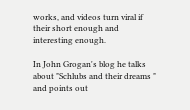works, and videos turn viral if their short enough and interesting enough.

In John Grogan's blog he talks about "Schlubs and their dreams " and points out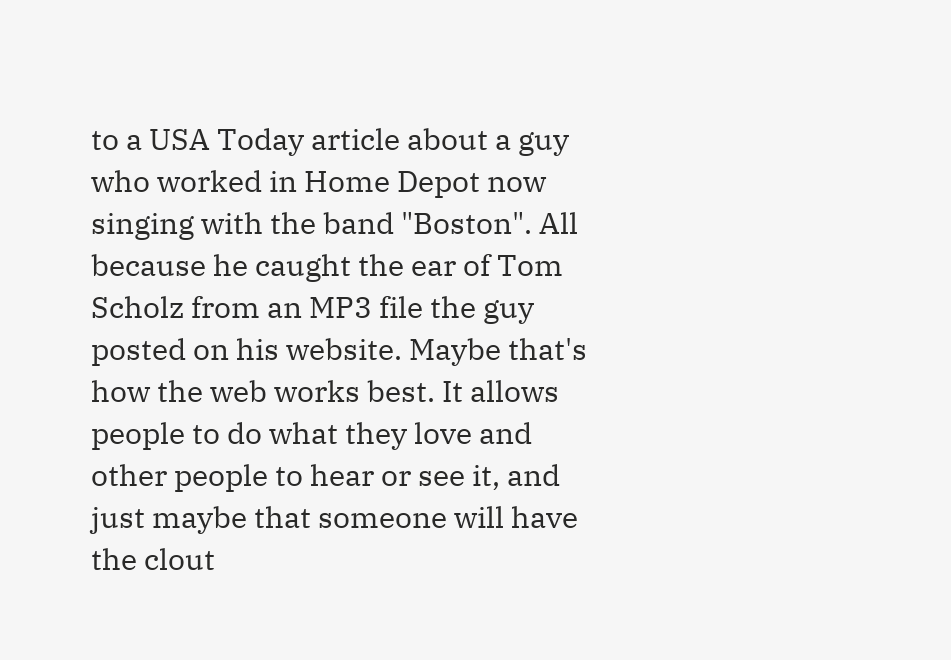to a USA Today article about a guy who worked in Home Depot now singing with the band "Boston". All because he caught the ear of Tom Scholz from an MP3 file the guy posted on his website. Maybe that's how the web works best. It allows people to do what they love and other people to hear or see it, and just maybe that someone will have the clout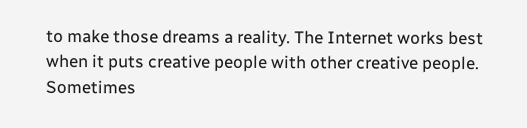to make those dreams a reality. The Internet works best when it puts creative people with other creative people. Sometimes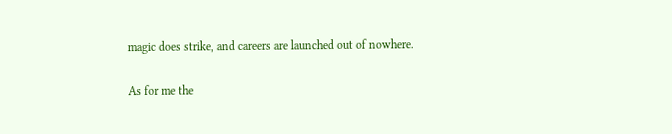magic does strike, and careers are launched out of nowhere.

As for me the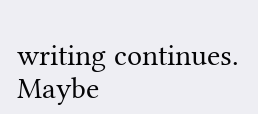writing continues. Maybe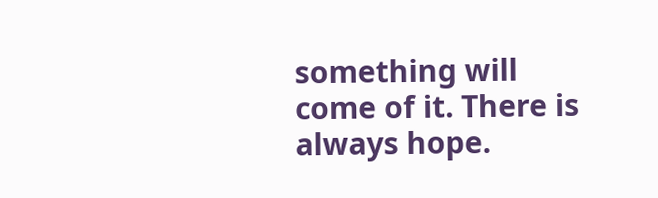something will come of it. There is always hope.